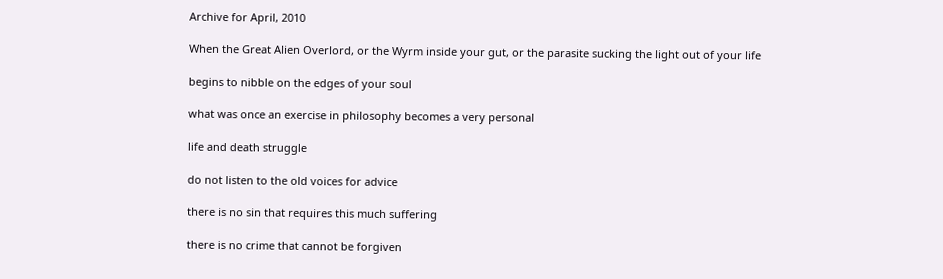Archive for April, 2010

When the Great Alien Overlord, or the Wyrm inside your gut, or the parasite sucking the light out of your life

begins to nibble on the edges of your soul

what was once an exercise in philosophy becomes a very personal

life and death struggle

do not listen to the old voices for advice

there is no sin that requires this much suffering

there is no crime that cannot be forgiven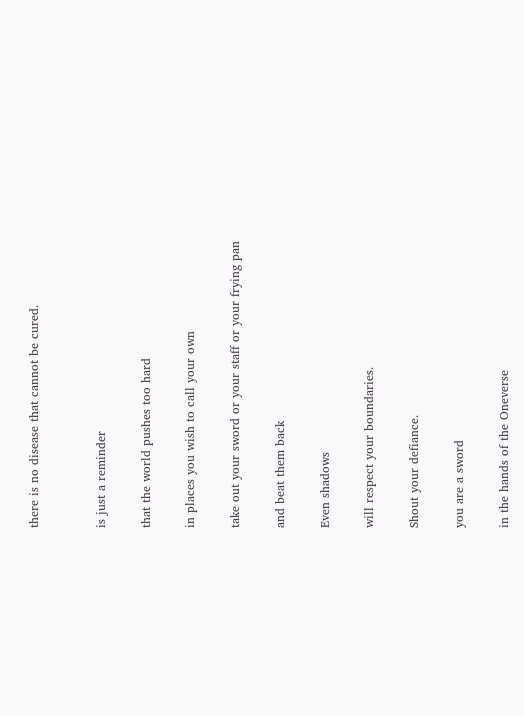there is no disease that cannot be cured.


is just a reminder

that the world pushes too hard

in places you wish to call your own

take out your sword or your staff or your frying pan

and beat them back

Even shadows

will respect your boundaries.

Shout your defiance.

you are a sword

in the hands of the Oneverse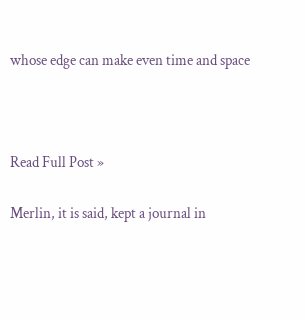whose edge can make even time and space



Read Full Post »

Merlin, it is said, kept a journal in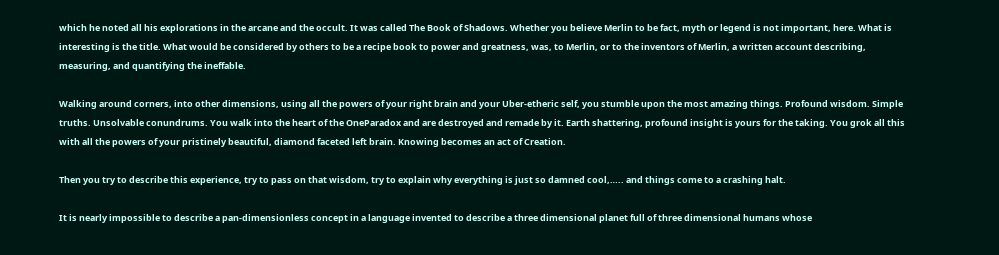which he noted all his explorations in the arcane and the occult. It was called The Book of Shadows. Whether you believe Merlin to be fact, myth or legend is not important, here. What is interesting is the title. What would be considered by others to be a recipe book to power and greatness, was, to Merlin, or to the inventors of Merlin, a written account describing, measuring, and quantifying the ineffable.

Walking around corners, into other dimensions, using all the powers of your right brain and your Uber-etheric self, you stumble upon the most amazing things. Profound wisdom. Simple truths. Unsolvable conundrums. You walk into the heart of the OneParadox and are destroyed and remade by it. Earth shattering, profound insight is yours for the taking. You grok all this with all the powers of your pristinely beautiful, diamond faceted left brain. Knowing becomes an act of Creation.

Then you try to describe this experience, try to pass on that wisdom, try to explain why everything is just so damned cool,….. and things come to a crashing halt.

It is nearly impossible to describe a pan-dimensionless concept in a language invented to describe a three dimensional planet full of three dimensional humans whose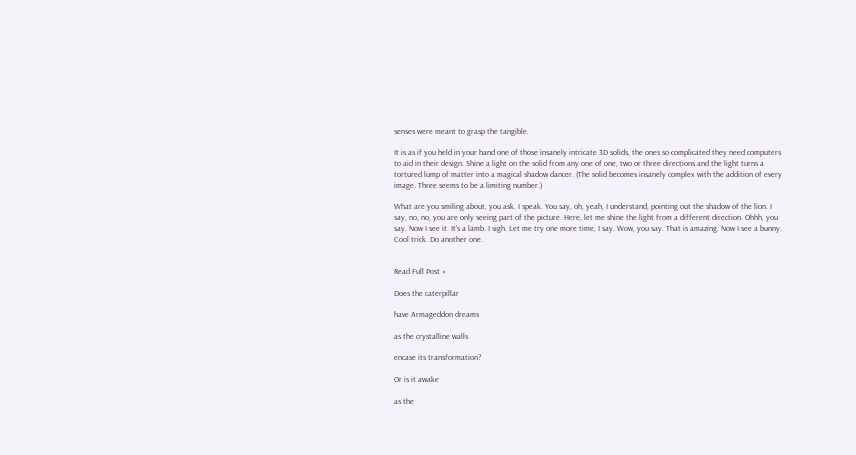senses were meant to grasp the tangible.

It is as if you held in your hand one of those insanely intricate 3D solids, the ones so complicated they need computers to aid in their design. Shine a light on the solid from any one of one, two or three directions and the light turns a tortured lump of matter into a magical shadow dancer. (The solid becomes insanely complex with the addition of every image. Three seems to be a limiting number.)

What are you smiling about, you ask. I speak. You say, oh, yeah, I understand, pointing out the shadow of the lion. I say, no, no, you are only seeing part of the picture. Here, let me shine the light from a different direction. Ohhh, you say. Now I see it. It’s a lamb. I sigh. Let me try one more time, I say. Wow, you say. That is amazing. Now I see a bunny. Cool trick. Do another one.


Read Full Post »

Does the caterpillar

have Armageddon dreams

as the crystalline walls

encase its transformation?

Or is it awake

as the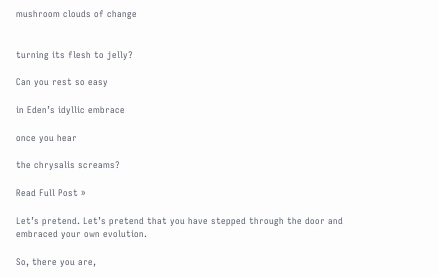mushroom clouds of change


turning its flesh to jelly?

Can you rest so easy

in Eden’s idyllic embrace

once you hear

the chrysalis screams?

Read Full Post »

Let’s pretend. Let’s pretend that you have stepped through the door and embraced your own evolution.

So, there you are,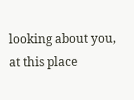looking about you, at this place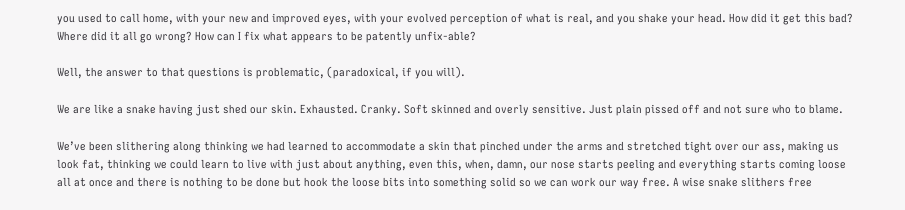you used to call home, with your new and improved eyes, with your evolved perception of what is real, and you shake your head. How did it get this bad? Where did it all go wrong? How can I fix what appears to be patently unfix-able?

Well, the answer to that questions is problematic, (paradoxical, if you will).

We are like a snake having just shed our skin. Exhausted. Cranky. Soft skinned and overly sensitive. Just plain pissed off and not sure who to blame.

We’ve been slithering along thinking we had learned to accommodate a skin that pinched under the arms and stretched tight over our ass, making us look fat, thinking we could learn to live with just about anything, even this, when, damn, our nose starts peeling and everything starts coming loose all at once and there is nothing to be done but hook the loose bits into something solid so we can work our way free. A wise snake slithers free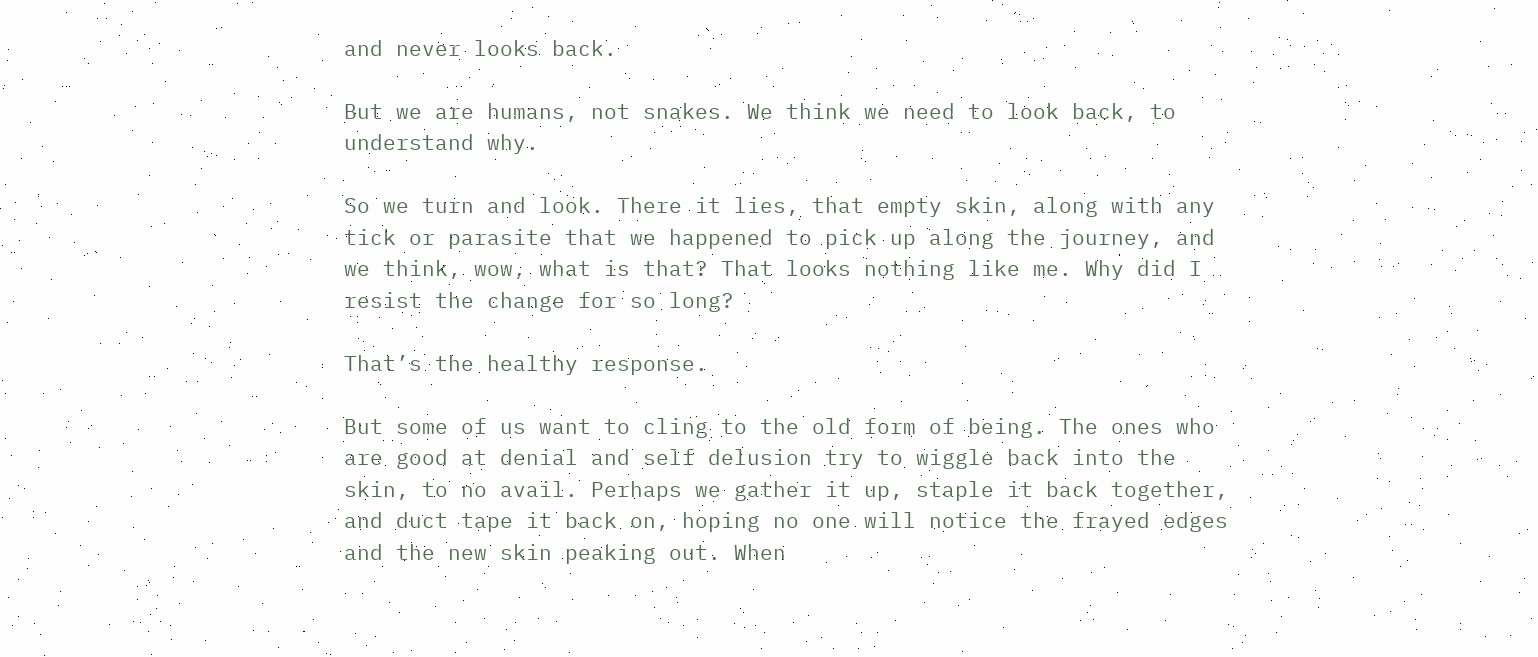and never looks back.

But we are humans, not snakes. We think we need to look back, to understand why.

So we turn and look. There it lies, that empty skin, along with any tick or parasite that we happened to pick up along the journey, and we think, wow, what is that? That looks nothing like me. Why did I resist the change for so long?

That’s the healthy response.

But some of us want to cling to the old form of being. The ones who are good at denial and self delusion try to wiggle back into the skin, to no avail. Perhaps we gather it up, staple it back together, and duct tape it back on, hoping no one will notice the frayed edges and the new skin peaking out. When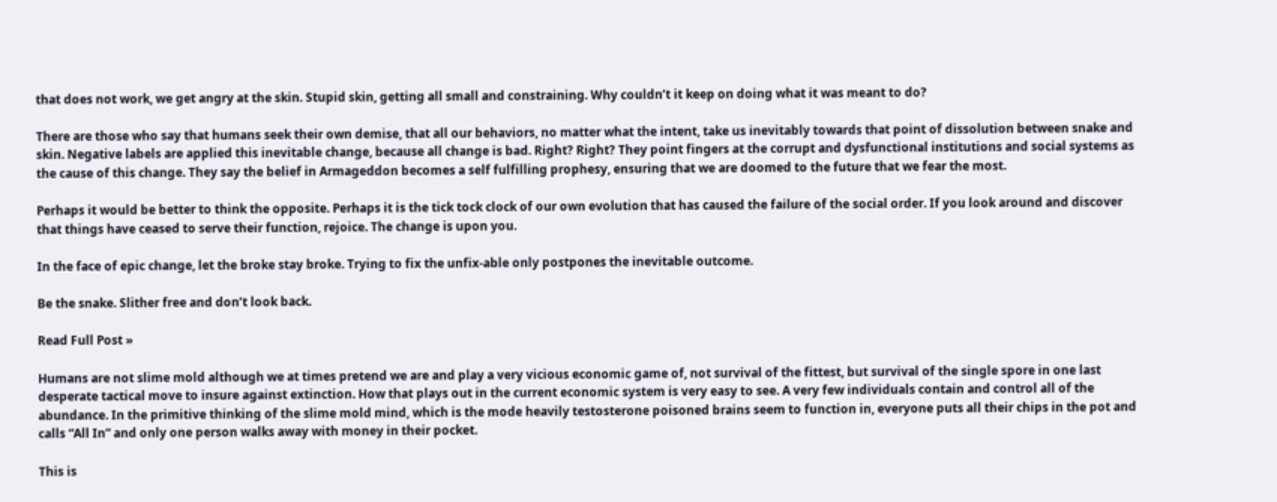that does not work, we get angry at the skin. Stupid skin, getting all small and constraining. Why couldn’t it keep on doing what it was meant to do?

There are those who say that humans seek their own demise, that all our behaviors, no matter what the intent, take us inevitably towards that point of dissolution between snake and skin. Negative labels are applied this inevitable change, because all change is bad. Right? Right? They point fingers at the corrupt and dysfunctional institutions and social systems as the cause of this change. They say the belief in Armageddon becomes a self fulfilling prophesy, ensuring that we are doomed to the future that we fear the most.

Perhaps it would be better to think the opposite. Perhaps it is the tick tock clock of our own evolution that has caused the failure of the social order. If you look around and discover that things have ceased to serve their function, rejoice. The change is upon you.

In the face of epic change, let the broke stay broke. Trying to fix the unfix-able only postpones the inevitable outcome.

Be the snake. Slither free and don’t look back.

Read Full Post »

Humans are not slime mold although we at times pretend we are and play a very vicious economic game of, not survival of the fittest, but survival of the single spore in one last desperate tactical move to insure against extinction. How that plays out in the current economic system is very easy to see. A very few individuals contain and control all of the abundance. In the primitive thinking of the slime mold mind, which is the mode heavily testosterone poisoned brains seem to function in, everyone puts all their chips in the pot and calls “All In” and only one person walks away with money in their pocket.

This is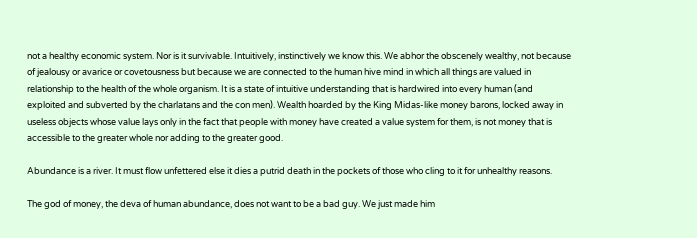not a healthy economic system. Nor is it survivable. Intuitively, instinctively we know this. We abhor the obscenely wealthy, not because of jealousy or avarice or covetousness but because we are connected to the human hive mind in which all things are valued in relationship to the health of the whole organism. It is a state of intuitive understanding that is hardwired into every human (and exploited and subverted by the charlatans and the con men). Wealth hoarded by the King Midas-like money barons, locked away in useless objects whose value lays only in the fact that people with money have created a value system for them, is not money that is accessible to the greater whole nor adding to the greater good.

Abundance is a river. It must flow unfettered else it dies a putrid death in the pockets of those who cling to it for unhealthy reasons.

The god of money, the deva of human abundance, does not want to be a bad guy. We just made him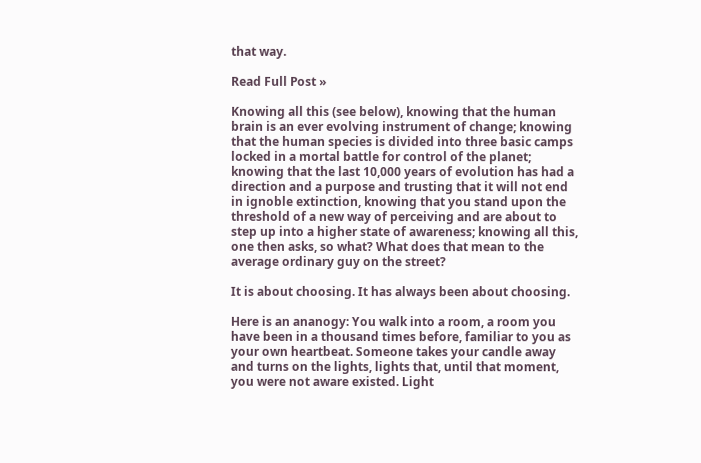that way.

Read Full Post »

Knowing all this (see below), knowing that the human brain is an ever evolving instrument of change; knowing that the human species is divided into three basic camps locked in a mortal battle for control of the planet; knowing that the last 10,000 years of evolution has had a direction and a purpose and trusting that it will not end in ignoble extinction, knowing that you stand upon the threshold of a new way of perceiving and are about to step up into a higher state of awareness; knowing all this, one then asks, so what? What does that mean to the average ordinary guy on the street?

It is about choosing. It has always been about choosing.

Here is an ananogy: You walk into a room, a room you have been in a thousand times before, familiar to you as your own heartbeat. Someone takes your candle away and turns on the lights, lights that, until that moment, you were not aware existed. Light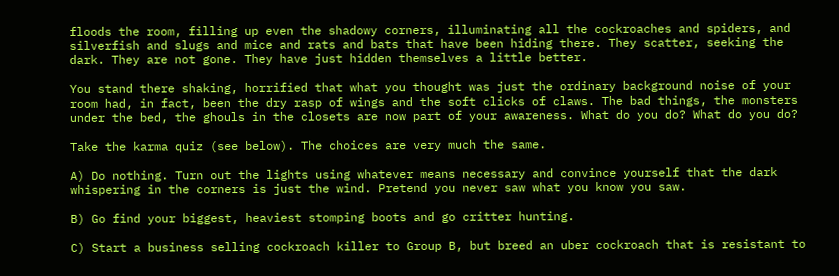floods the room, filling up even the shadowy corners, illuminating all the cockroaches and spiders, and silverfish and slugs and mice and rats and bats that have been hiding there. They scatter, seeking the dark. They are not gone. They have just hidden themselves a little better.

You stand there shaking, horrified that what you thought was just the ordinary background noise of your room had, in fact, been the dry rasp of wings and the soft clicks of claws. The bad things, the monsters under the bed, the ghouls in the closets are now part of your awareness. What do you do? What do you do?

Take the karma quiz (see below). The choices are very much the same.

A) Do nothing. Turn out the lights using whatever means necessary and convince yourself that the dark whispering in the corners is just the wind. Pretend you never saw what you know you saw.

B) Go find your biggest, heaviest stomping boots and go critter hunting.

C) Start a business selling cockroach killer to Group B, but breed an uber cockroach that is resistant to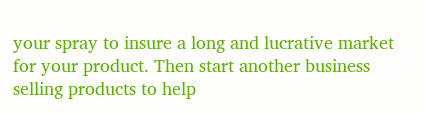your spray to insure a long and lucrative market for your product. Then start another business selling products to help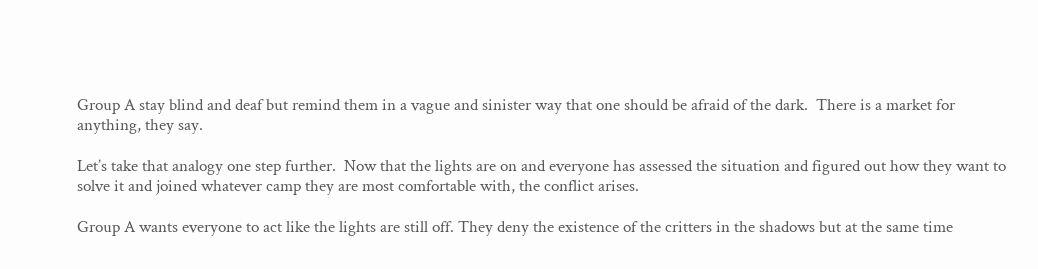Group A stay blind and deaf but remind them in a vague and sinister way that one should be afraid of the dark.  There is a market for anything, they say.

Let’s take that analogy one step further.  Now that the lights are on and everyone has assessed the situation and figured out how they want to solve it and joined whatever camp they are most comfortable with, the conflict arises.

Group A wants everyone to act like the lights are still off. They deny the existence of the critters in the shadows but at the same time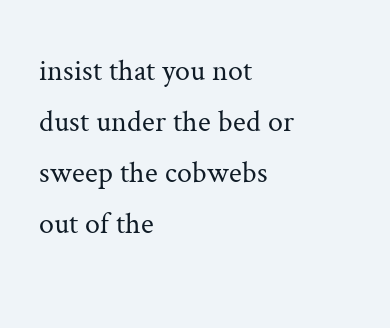insist that you not dust under the bed or sweep the cobwebs out of the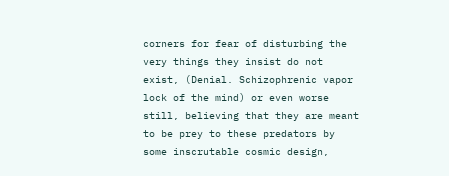corners for fear of disturbing the very things they insist do not exist, (Denial. Schizophrenic vapor lock of the mind) or even worse still, believing that they are meant to be prey to these predators by some inscrutable cosmic design,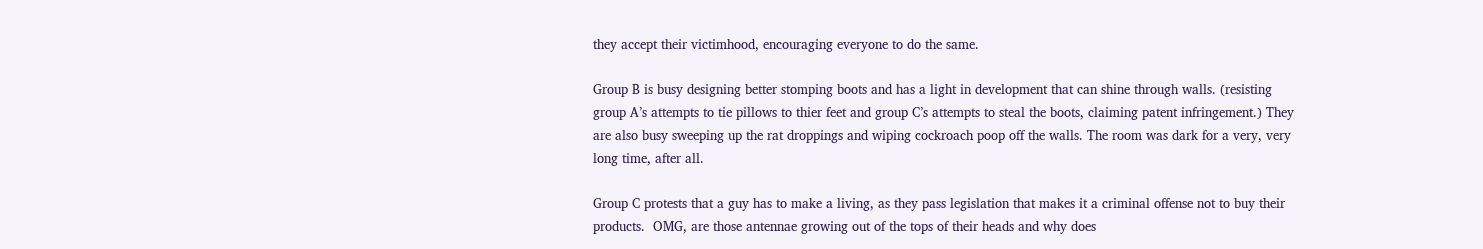they accept their victimhood, encouraging everyone to do the same.

Group B is busy designing better stomping boots and has a light in development that can shine through walls. (resisting group A’s attempts to tie pillows to thier feet and group C’s attempts to steal the boots, claiming patent infringement.) They are also busy sweeping up the rat droppings and wiping cockroach poop off the walls. The room was dark for a very, very long time, after all.

Group C protests that a guy has to make a living, as they pass legislation that makes it a criminal offense not to buy their products.  OMG, are those antennae growing out of the tops of their heads and why does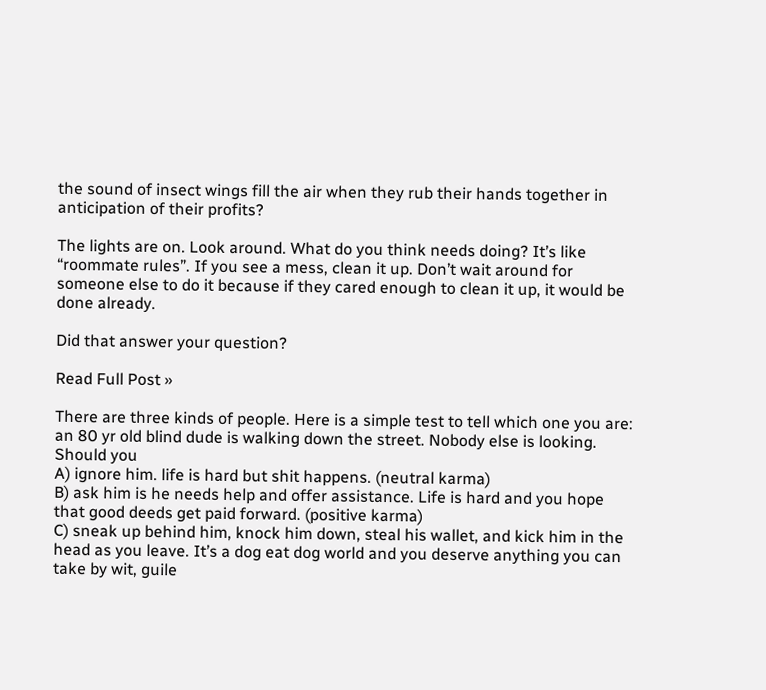the sound of insect wings fill the air when they rub their hands together in anticipation of their profits?

The lights are on. Look around. What do you think needs doing? It’s like “roommate rules”. If you see a mess, clean it up. Don’t wait around for someone else to do it because if they cared enough to clean it up, it would be done already.

Did that answer your question?

Read Full Post »

There are three kinds of people. Here is a simple test to tell which one you are:
an 80 yr old blind dude is walking down the street. Nobody else is looking. Should you
A) ignore him. life is hard but shit happens. (neutral karma)
B) ask him is he needs help and offer assistance. Life is hard and you hope that good deeds get paid forward. (positive karma)
C) sneak up behind him, knock him down, steal his wallet, and kick him in the head as you leave. It’s a dog eat dog world and you deserve anything you can take by wit, guile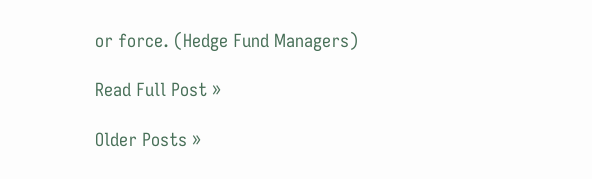or force. (Hedge Fund Managers)

Read Full Post »

Older Posts »